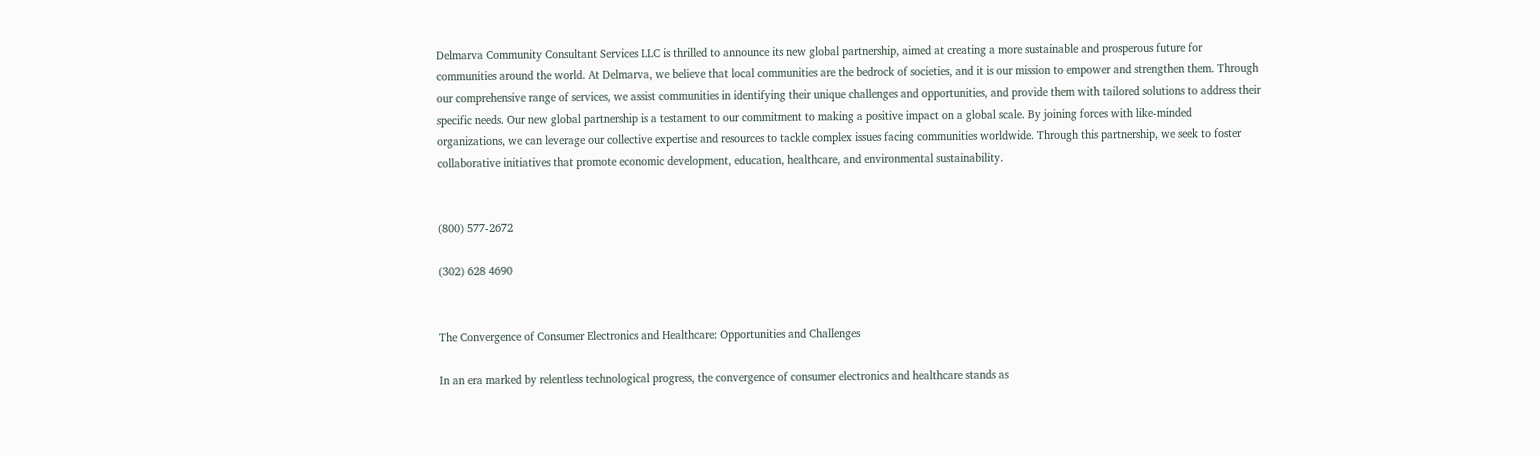Delmarva Community Consultant Services LLC is thrilled to announce its new global partnership, aimed at creating a more sustainable and prosperous future for communities around the world. At Delmarva, we believe that local communities are the bedrock of societies, and it is our mission to empower and strengthen them. Through our comprehensive range of services, we assist communities in identifying their unique challenges and opportunities, and provide them with tailored solutions to address their specific needs. Our new global partnership is a testament to our commitment to making a positive impact on a global scale. By joining forces with like-minded organizations, we can leverage our collective expertise and resources to tackle complex issues facing communities worldwide. Through this partnership, we seek to foster collaborative initiatives that promote economic development, education, healthcare, and environmental sustainability.


(800) 577-2672

(302) 628 4690


The Convergence of Consumer Electronics and Healthcare: Opportunities and Challenges

In an era marked by relentless technological progress, the convergence of consumer electronics and healthcare stands as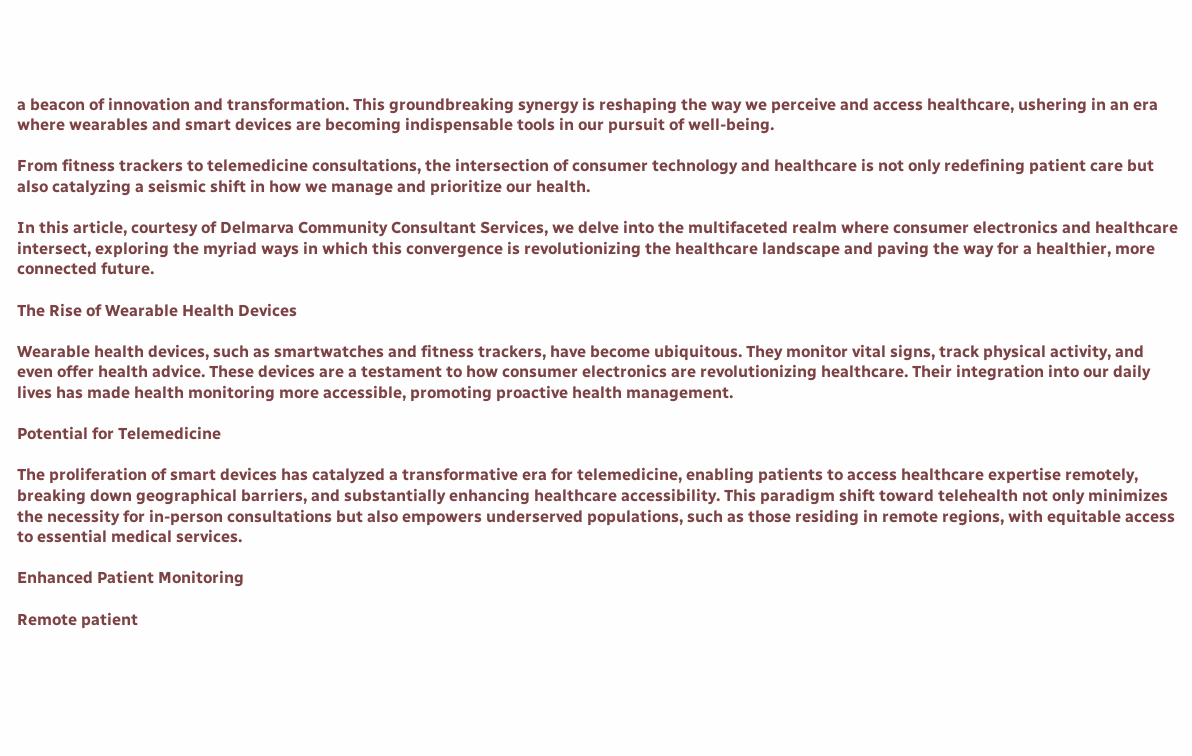a beacon of innovation and transformation. This groundbreaking synergy is reshaping the way we perceive and access healthcare, ushering in an era where wearables and smart devices are becoming indispensable tools in our pursuit of well-being.

From fitness trackers to telemedicine consultations, the intersection of consumer technology and healthcare is not only redefining patient care but also catalyzing a seismic shift in how we manage and prioritize our health.

In this article, courtesy of Delmarva Community Consultant Services, we delve into the multifaceted realm where consumer electronics and healthcare intersect, exploring the myriad ways in which this convergence is revolutionizing the healthcare landscape and paving the way for a healthier, more connected future.

The Rise of Wearable Health Devices

Wearable health devices, such as smartwatches and fitness trackers, have become ubiquitous. They monitor vital signs, track physical activity, and even offer health advice. These devices are a testament to how consumer electronics are revolutionizing healthcare. Their integration into our daily lives has made health monitoring more accessible, promoting proactive health management.

Potential for Telemedicine

The proliferation of smart devices has catalyzed a transformative era for telemedicine, enabling patients to access healthcare expertise remotely, breaking down geographical barriers, and substantially enhancing healthcare accessibility. This paradigm shift toward telehealth not only minimizes the necessity for in-person consultations but also empowers underserved populations, such as those residing in remote regions, with equitable access to essential medical services.

Enhanced Patient Monitoring

Remote patient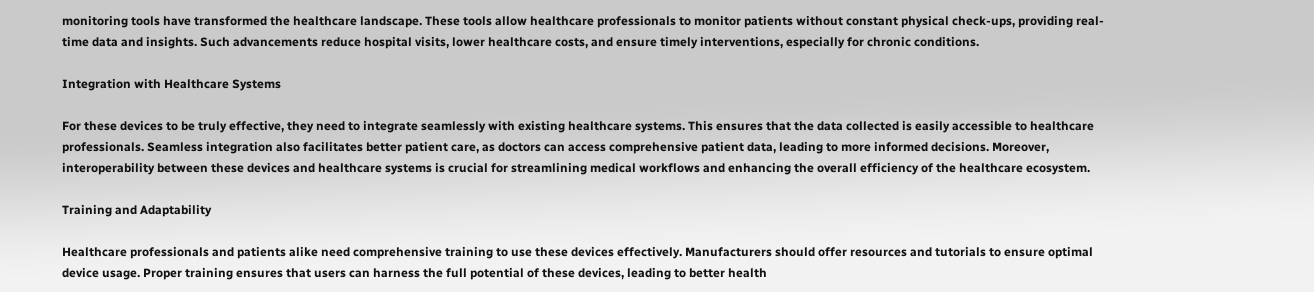monitoring tools have transformed the healthcare landscape. These tools allow healthcare professionals to monitor patients without constant physical check-ups, providing real-time data and insights. Such advancements reduce hospital visits, lower healthcare costs, and ensure timely interventions, especially for chronic conditions.

Integration with Healthcare Systems

For these devices to be truly effective, they need to integrate seamlessly with existing healthcare systems. This ensures that the data collected is easily accessible to healthcare professionals. Seamless integration also facilitates better patient care, as doctors can access comprehensive patient data, leading to more informed decisions. Moreover, interoperability between these devices and healthcare systems is crucial for streamlining medical workflows and enhancing the overall efficiency of the healthcare ecosystem.

Training and Adaptability

Healthcare professionals and patients alike need comprehensive training to use these devices effectively. Manufacturers should offer resources and tutorials to ensure optimal device usage. Proper training ensures that users can harness the full potential of these devices, leading to better health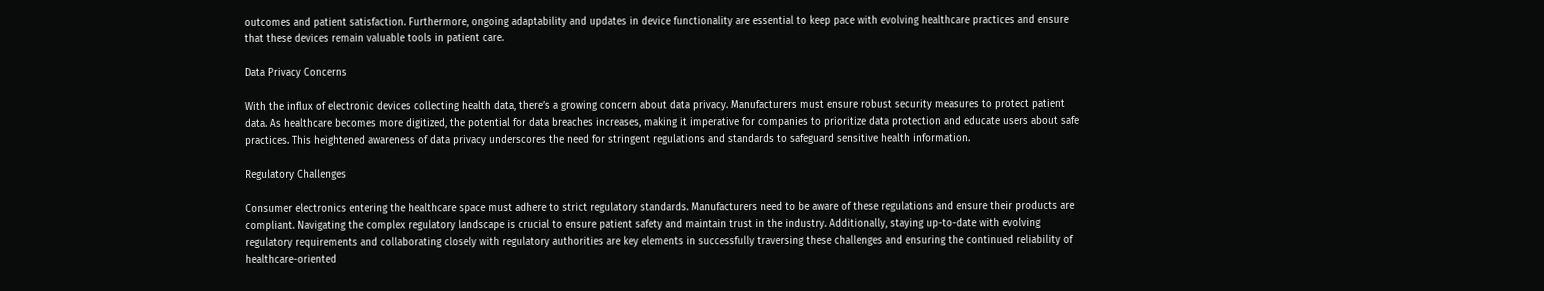outcomes and patient satisfaction. Furthermore, ongoing adaptability and updates in device functionality are essential to keep pace with evolving healthcare practices and ensure that these devices remain valuable tools in patient care.

Data Privacy Concerns

With the influx of electronic devices collecting health data, there’s a growing concern about data privacy. Manufacturers must ensure robust security measures to protect patient data. As healthcare becomes more digitized, the potential for data breaches increases, making it imperative for companies to prioritize data protection and educate users about safe practices. This heightened awareness of data privacy underscores the need for stringent regulations and standards to safeguard sensitive health information.

Regulatory Challenges

Consumer electronics entering the healthcare space must adhere to strict regulatory standards. Manufacturers need to be aware of these regulations and ensure their products are compliant. Navigating the complex regulatory landscape is crucial to ensure patient safety and maintain trust in the industry. Additionally, staying up-to-date with evolving regulatory requirements and collaborating closely with regulatory authorities are key elements in successfully traversing these challenges and ensuring the continued reliability of healthcare-oriented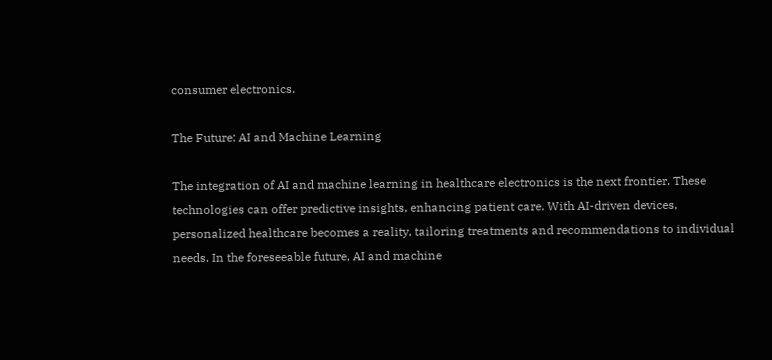consumer electronics.

The Future: AI and Machine Learning

The integration of AI and machine learning in healthcare electronics is the next frontier. These technologies can offer predictive insights, enhancing patient care. With AI-driven devices, personalized healthcare becomes a reality, tailoring treatments and recommendations to individual needs. In the foreseeable future, AI and machine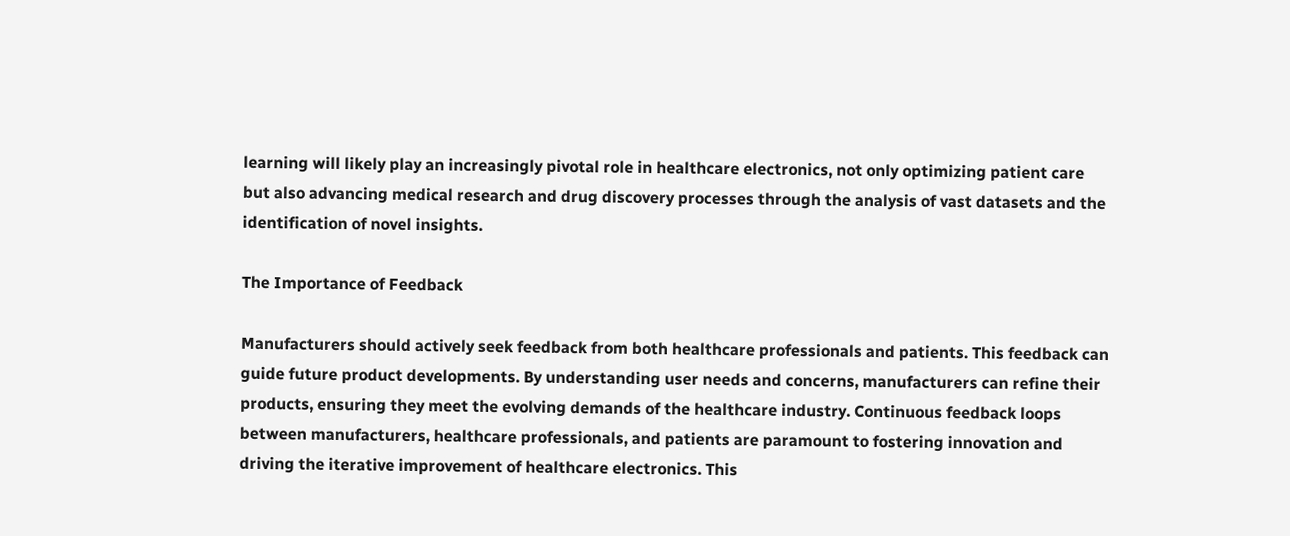learning will likely play an increasingly pivotal role in healthcare electronics, not only optimizing patient care but also advancing medical research and drug discovery processes through the analysis of vast datasets and the identification of novel insights.

The Importance of Feedback

Manufacturers should actively seek feedback from both healthcare professionals and patients. This feedback can guide future product developments. By understanding user needs and concerns, manufacturers can refine their products, ensuring they meet the evolving demands of the healthcare industry. Continuous feedback loops between manufacturers, healthcare professionals, and patients are paramount to fostering innovation and driving the iterative improvement of healthcare electronics. This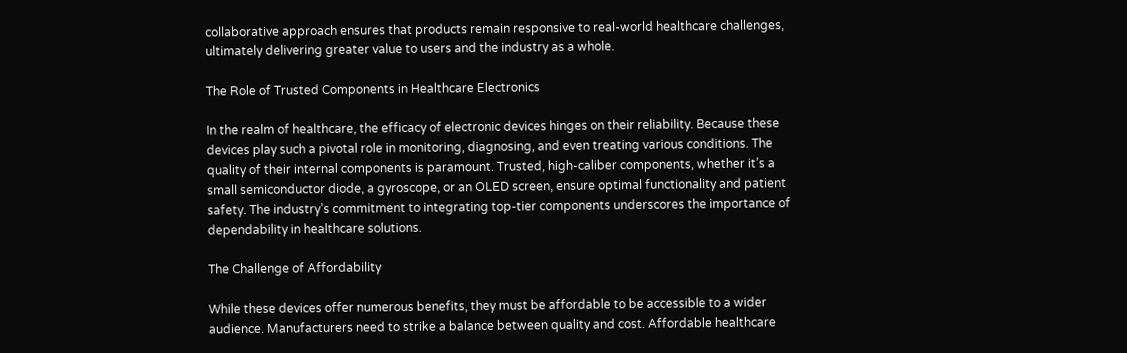collaborative approach ensures that products remain responsive to real-world healthcare challenges, ultimately delivering greater value to users and the industry as a whole.

The Role of Trusted Components in Healthcare Electronics

In the realm of healthcare, the efficacy of electronic devices hinges on their reliability. Because these devices play such a pivotal role in monitoring, diagnosing, and even treating various conditions. The quality of their internal components is paramount. Trusted, high-caliber components, whether it’s a small semiconductor diode, a gyroscope, or an OLED screen, ensure optimal functionality and patient safety. The industry’s commitment to integrating top-tier components underscores the importance of dependability in healthcare solutions.

The Challenge of Affordability

While these devices offer numerous benefits, they must be affordable to be accessible to a wider audience. Manufacturers need to strike a balance between quality and cost. Affordable healthcare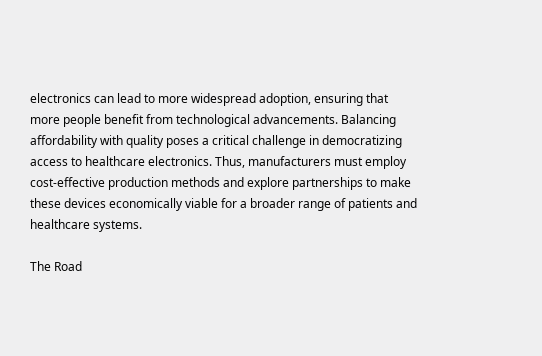electronics can lead to more widespread adoption, ensuring that more people benefit from technological advancements. Balancing affordability with quality poses a critical challenge in democratizing access to healthcare electronics. Thus, manufacturers must employ cost-effective production methods and explore partnerships to make these devices economically viable for a broader range of patients and healthcare systems.

The Road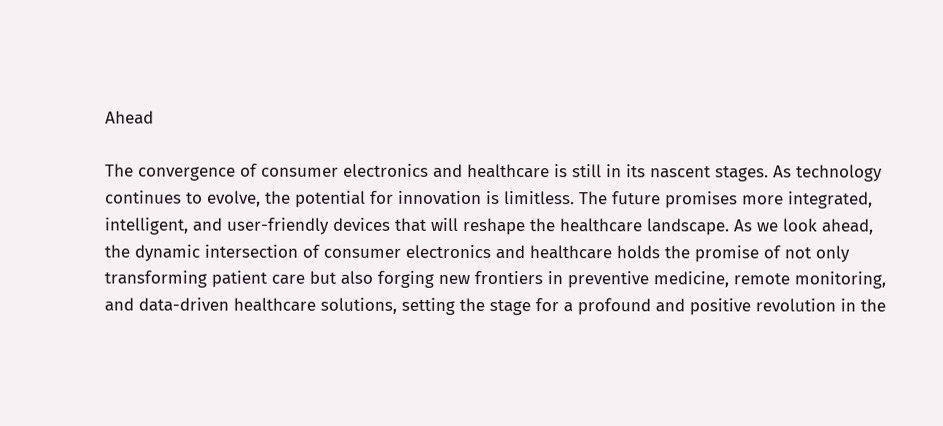Ahead

The convergence of consumer electronics and healthcare is still in its nascent stages. As technology continues to evolve, the potential for innovation is limitless. The future promises more integrated, intelligent, and user-friendly devices that will reshape the healthcare landscape. As we look ahead, the dynamic intersection of consumer electronics and healthcare holds the promise of not only transforming patient care but also forging new frontiers in preventive medicine, remote monitoring, and data-driven healthcare solutions, setting the stage for a profound and positive revolution in the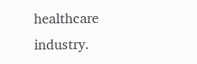healthcare industry.